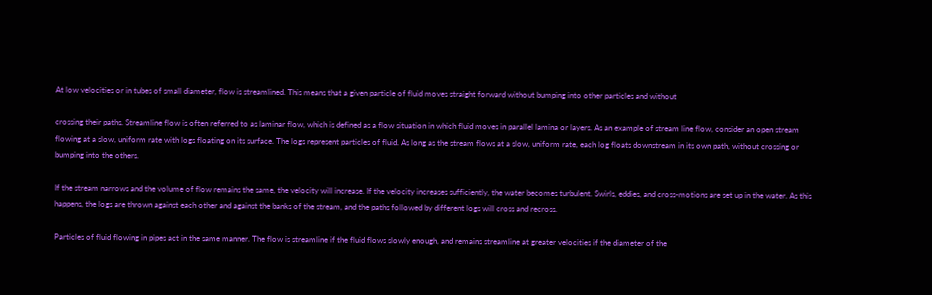At low velocities or in tubes of small diameter, flow is streamlined. This means that a given particle of fluid moves straight forward without bumping into other particles and without

crossing their paths. Streamline flow is often referred to as laminar flow, which is defined as a flow situation in which fluid moves in parallel lamina or layers. As an example of stream line flow, consider an open stream flowing at a slow, uniform rate with logs floating on its surface. The logs represent particles of fluid. As long as the stream flows at a slow, uniform rate, each log floats downstream in its own path, without crossing or bumping into the others.

If the stream narrows and the volume of flow remains the same, the velocity will increase. If the velocity increases sufficiently, the water becomes turbulent. Swirls, eddies, and cross-motions are set up in the water. As this happens, the logs are thrown against each other and against the banks of the stream, and the paths followed by different logs will cross and recross.

Particles of fluid flowing in pipes act in the same manner. The flow is streamline if the fluid flows slowly enough, and remains streamline at greater velocities if the diameter of the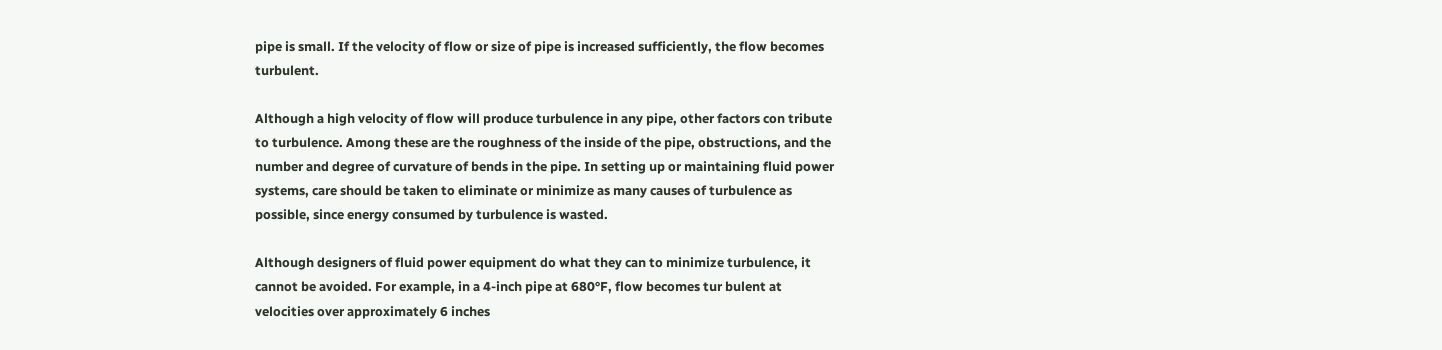pipe is small. If the velocity of flow or size of pipe is increased sufficiently, the flow becomes turbulent.

Although a high velocity of flow will produce turbulence in any pipe, other factors con tribute to turbulence. Among these are the roughness of the inside of the pipe, obstructions, and the number and degree of curvature of bends in the pipe. In setting up or maintaining fluid power systems, care should be taken to eliminate or minimize as many causes of turbulence as possible, since energy consumed by turbulence is wasted.

Although designers of fluid power equipment do what they can to minimize turbulence, it cannot be avoided. For example, in a 4-inch pipe at 680°F, flow becomes tur bulent at velocities over approximately 6 inches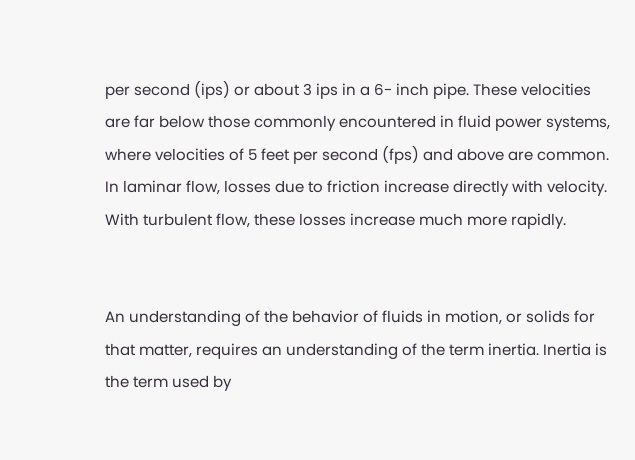per second (ips) or about 3 ips in a 6- inch pipe. These velocities are far below those commonly encountered in fluid power systems, where velocities of 5 feet per second (fps) and above are common. In laminar flow, losses due to friction increase directly with velocity. With turbulent flow, these losses increase much more rapidly.


An understanding of the behavior of fluids in motion, or solids for that matter, requires an understanding of the term inertia. Inertia is the term used by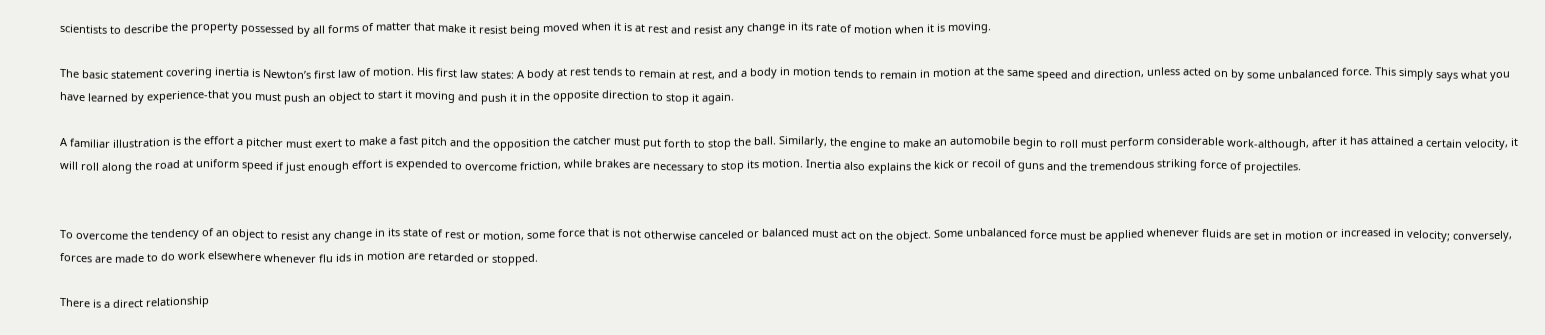scientists to describe the property possessed by all forms of matter that make it resist being moved when it is at rest and resist any change in its rate of motion when it is moving.

The basic statement covering inertia is Newton’s first law of motion. His first law states: A body at rest tends to remain at rest, and a body in motion tends to remain in motion at the same speed and direction, unless acted on by some unbalanced force. This simply says what you have learned by experience-that you must push an object to start it moving and push it in the opposite direction to stop it again.

A familiar illustration is the effort a pitcher must exert to make a fast pitch and the opposition the catcher must put forth to stop the ball. Similarly, the engine to make an automobile begin to roll must perform considerable work-although, after it has attained a certain velocity, it will roll along the road at uniform speed if just enough effort is expended to overcome friction, while brakes are necessary to stop its motion. Inertia also explains the kick or recoil of guns and the tremendous striking force of projectiles.


To overcome the tendency of an object to resist any change in its state of rest or motion, some force that is not otherwise canceled or balanced must act on the object. Some unbalanced force must be applied whenever fluids are set in motion or increased in velocity; conversely, forces are made to do work elsewhere whenever flu ids in motion are retarded or stopped.

There is a direct relationship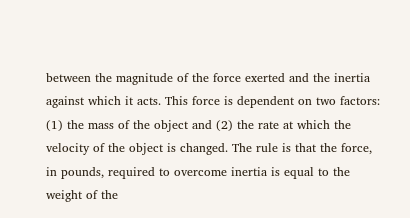between the magnitude of the force exerted and the inertia against which it acts. This force is dependent on two factors: (1) the mass of the object and (2) the rate at which the velocity of the object is changed. The rule is that the force, in pounds, required to overcome inertia is equal to the weight of the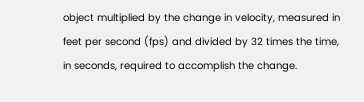object multiplied by the change in velocity, measured in feet per second (fps) and divided by 32 times the time, in seconds, required to accomplish the change.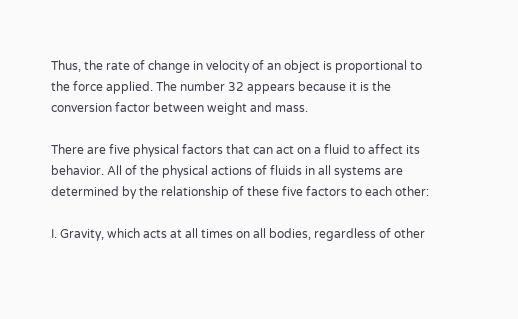Thus, the rate of change in velocity of an object is proportional to the force applied. The number 32 appears because it is the conversion factor between weight and mass.

There are five physical factors that can act on a fluid to affect its behavior. All of the physical actions of fluids in all systems are determined by the relationship of these five factors to each other:

I. Gravity, which acts at all times on all bodies, regardless of other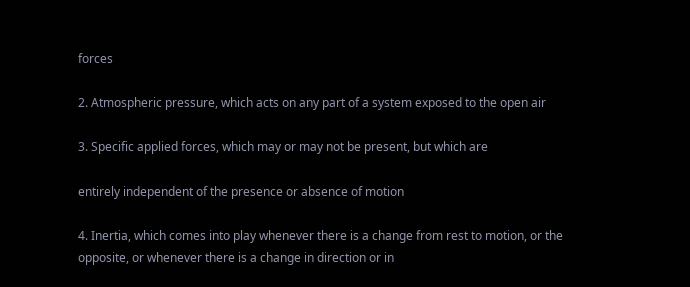forces

2. Atmospheric pressure, which acts on any part of a system exposed to the open air

3. Specific applied forces, which may or may not be present, but which are

entirely independent of the presence or absence of motion

4. Inertia, which comes into play whenever there is a change from rest to motion, or the opposite, or whenever there is a change in direction or in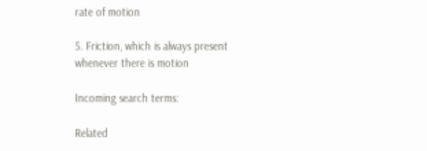rate of motion

5. Friction, which is always present whenever there is motion

Incoming search terms:

Related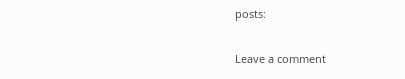posts:

Leave a comment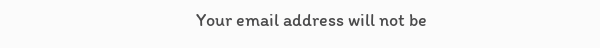Your email address will not be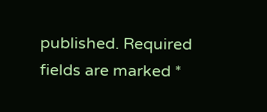published. Required fields are marked *